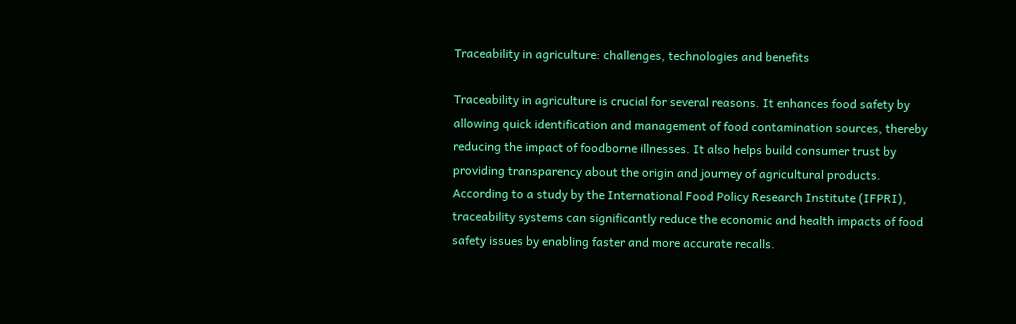Traceability in agriculture: challenges, technologies and benefits

Traceability in agriculture is crucial for several reasons. It enhances food safety by allowing quick identification and management of food contamination sources, thereby reducing the impact of foodborne illnesses. It also helps build consumer trust by providing transparency about the origin and journey of agricultural products. According to a study by the International Food Policy Research Institute (IFPRI), traceability systems can significantly reduce the economic and health impacts of food safety issues by enabling faster and more accurate recalls.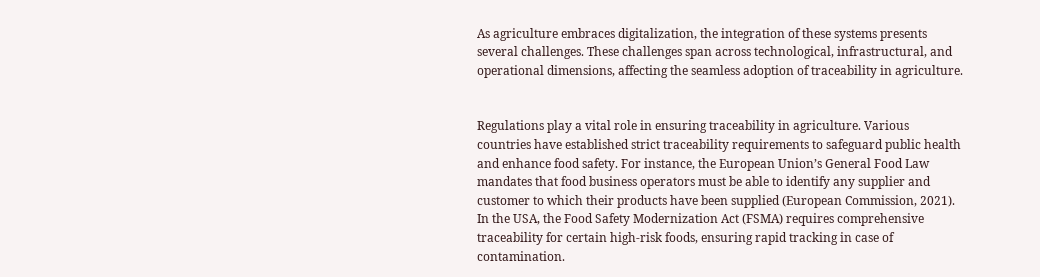As agriculture embraces digitalization, the integration of these systems presents several challenges. These challenges span across technological, infrastructural, and operational dimensions, affecting the seamless adoption of traceability in agriculture.


Regulations play a vital role in ensuring traceability in agriculture. Various countries have established strict traceability requirements to safeguard public health and enhance food safety. For instance, the European Union’s General Food Law mandates that food business operators must be able to identify any supplier and customer to which their products have been supplied (European Commission, 2021). In the USA, the Food Safety Modernization Act (FSMA) requires comprehensive traceability for certain high-risk foods, ensuring rapid tracking in case of contamination.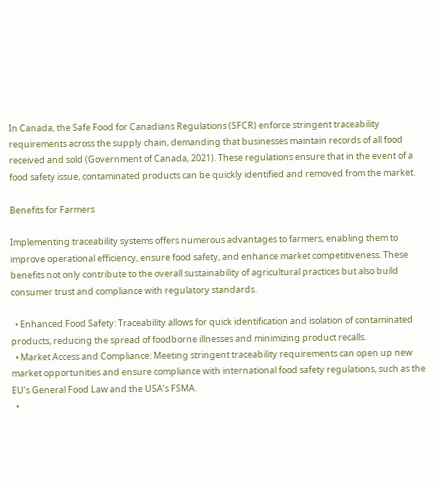In Canada, the Safe Food for Canadians Regulations (SFCR) enforce stringent traceability requirements across the supply chain, demanding that businesses maintain records of all food received and sold (Government of Canada, 2021). These regulations ensure that in the event of a food safety issue, contaminated products can be quickly identified and removed from the market.

Benefits for Farmers

Implementing traceability systems offers numerous advantages to farmers, enabling them to improve operational efficiency, ensure food safety, and enhance market competitiveness. These benefits not only contribute to the overall sustainability of agricultural practices but also build consumer trust and compliance with regulatory standards.

  • Enhanced Food Safety: Traceability allows for quick identification and isolation of contaminated products, reducing the spread of foodborne illnesses and minimizing product recalls.
  • Market Access and Compliance: Meeting stringent traceability requirements can open up new market opportunities and ensure compliance with international food safety regulations, such as the EU’s General Food Law and the USA’s FSMA.
  •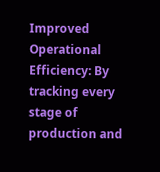Improved Operational Efficiency: By tracking every stage of production and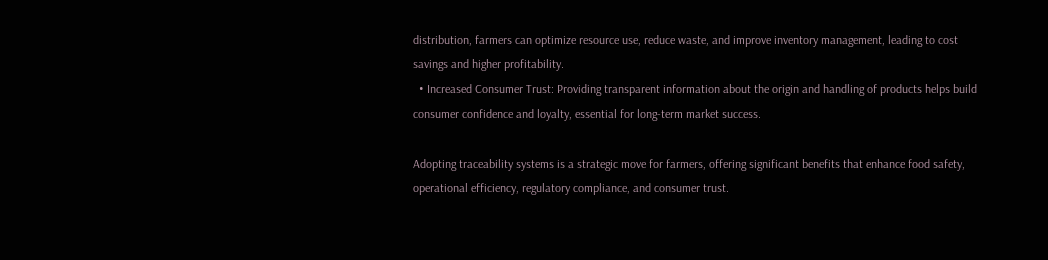distribution, farmers can optimize resource use, reduce waste, and improve inventory management, leading to cost savings and higher profitability.
  • Increased Consumer Trust: Providing transparent information about the origin and handling of products helps build consumer confidence and loyalty, essential for long-term market success.

Adopting traceability systems is a strategic move for farmers, offering significant benefits that enhance food safety, operational efficiency, regulatory compliance, and consumer trust.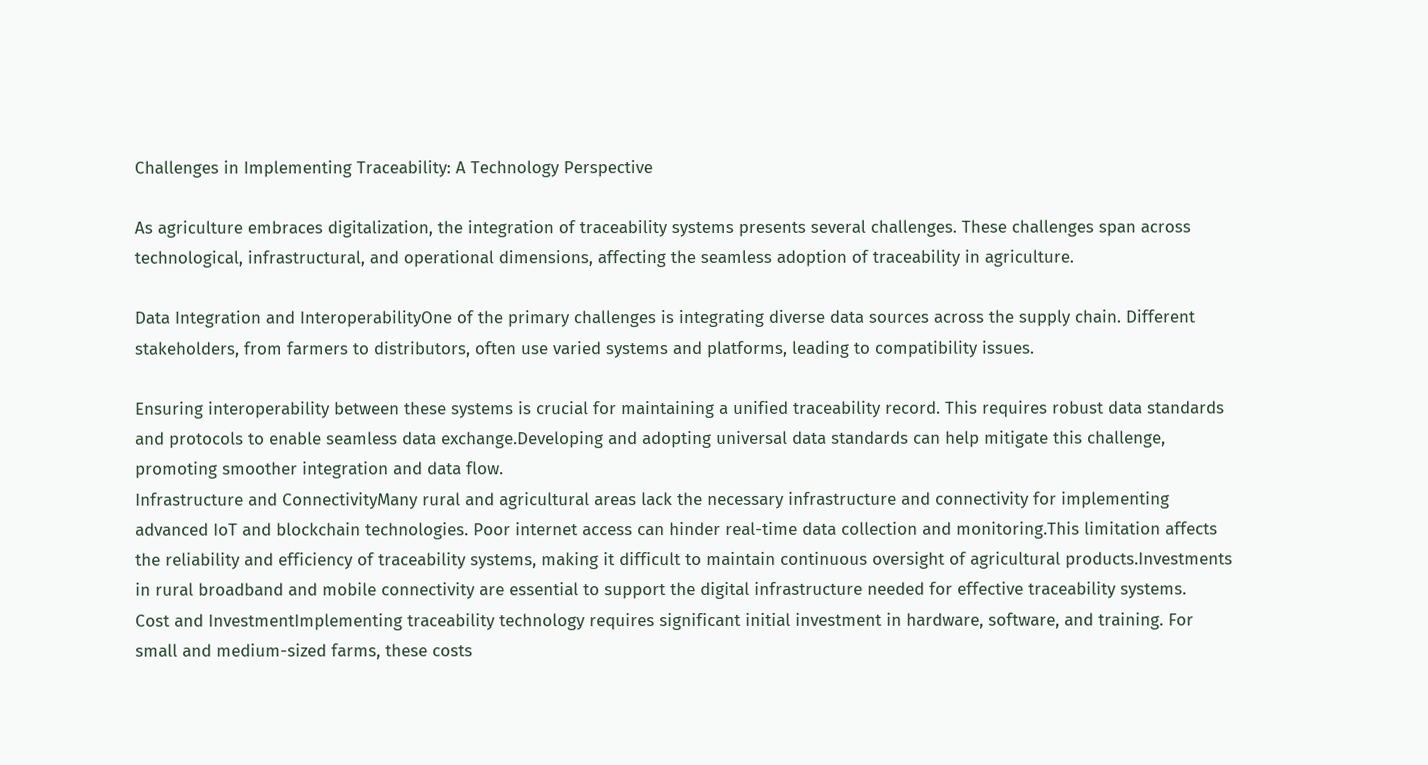Challenges in Implementing Traceability: A Technology Perspective

As agriculture embraces digitalization, the integration of traceability systems presents several challenges. These challenges span across technological, infrastructural, and operational dimensions, affecting the seamless adoption of traceability in agriculture.

Data Integration and InteroperabilityOne of the primary challenges is integrating diverse data sources across the supply chain. Different stakeholders, from farmers to distributors, often use varied systems and platforms, leading to compatibility issues.

Ensuring interoperability between these systems is crucial for maintaining a unified traceability record. This requires robust data standards and protocols to enable seamless data exchange.Developing and adopting universal data standards can help mitigate this challenge, promoting smoother integration and data flow.
Infrastructure and ConnectivityMany rural and agricultural areas lack the necessary infrastructure and connectivity for implementing advanced IoT and blockchain technologies. Poor internet access can hinder real-time data collection and monitoring.This limitation affects the reliability and efficiency of traceability systems, making it difficult to maintain continuous oversight of agricultural products.Investments in rural broadband and mobile connectivity are essential to support the digital infrastructure needed for effective traceability systems.
Cost and InvestmentImplementing traceability technology requires significant initial investment in hardware, software, and training. For small and medium-sized farms, these costs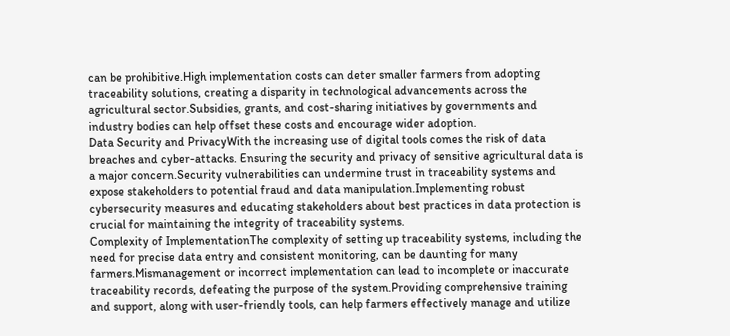can be prohibitive.High implementation costs can deter smaller farmers from adopting traceability solutions, creating a disparity in technological advancements across the agricultural sector.Subsidies, grants, and cost-sharing initiatives by governments and industry bodies can help offset these costs and encourage wider adoption.
Data Security and PrivacyWith the increasing use of digital tools comes the risk of data breaches and cyber-attacks. Ensuring the security and privacy of sensitive agricultural data is a major concern.Security vulnerabilities can undermine trust in traceability systems and expose stakeholders to potential fraud and data manipulation.Implementing robust cybersecurity measures and educating stakeholders about best practices in data protection is crucial for maintaining the integrity of traceability systems.
Complexity of ImplementationThe complexity of setting up traceability systems, including the need for precise data entry and consistent monitoring, can be daunting for many farmers.Mismanagement or incorrect implementation can lead to incomplete or inaccurate traceability records, defeating the purpose of the system.Providing comprehensive training and support, along with user-friendly tools, can help farmers effectively manage and utilize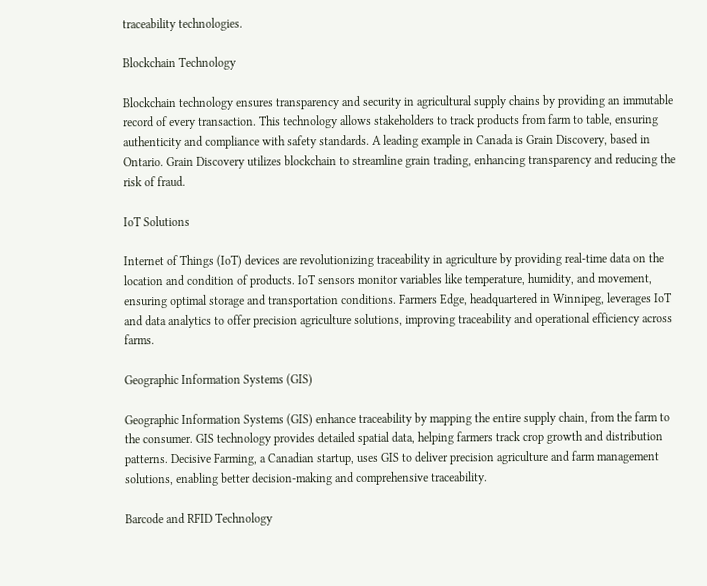traceability technologies.

Blockchain Technology

Blockchain technology ensures transparency and security in agricultural supply chains by providing an immutable record of every transaction. This technology allows stakeholders to track products from farm to table, ensuring authenticity and compliance with safety standards. A leading example in Canada is Grain Discovery, based in Ontario. Grain Discovery utilizes blockchain to streamline grain trading, enhancing transparency and reducing the risk of fraud.

IoT Solutions

Internet of Things (IoT) devices are revolutionizing traceability in agriculture by providing real-time data on the location and condition of products. IoT sensors monitor variables like temperature, humidity, and movement, ensuring optimal storage and transportation conditions. Farmers Edge, headquartered in Winnipeg, leverages IoT and data analytics to offer precision agriculture solutions, improving traceability and operational efficiency across farms.

Geographic Information Systems (GIS)

Geographic Information Systems (GIS) enhance traceability by mapping the entire supply chain, from the farm to the consumer. GIS technology provides detailed spatial data, helping farmers track crop growth and distribution patterns. Decisive Farming, a Canadian startup, uses GIS to deliver precision agriculture and farm management solutions, enabling better decision-making and comprehensive traceability.

Barcode and RFID Technology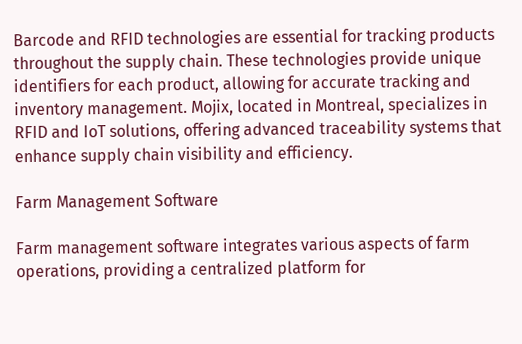Barcode and RFID technologies are essential for tracking products throughout the supply chain. These technologies provide unique identifiers for each product, allowing for accurate tracking and inventory management. Mojix, located in Montreal, specializes in RFID and IoT solutions, offering advanced traceability systems that enhance supply chain visibility and efficiency.

Farm Management Software

Farm management software integrates various aspects of farm operations, providing a centralized platform for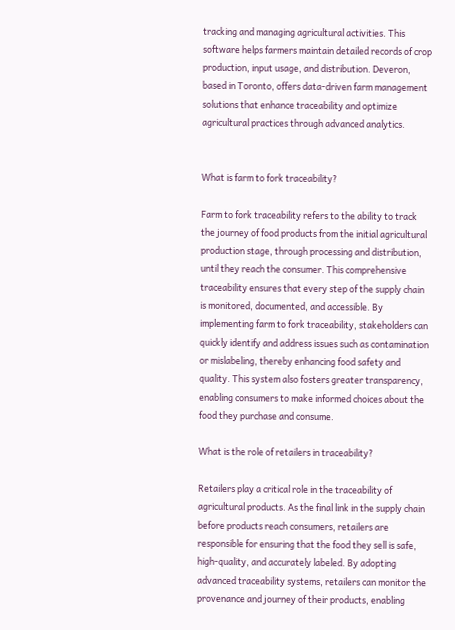tracking and managing agricultural activities. This software helps farmers maintain detailed records of crop production, input usage, and distribution. Deveron, based in Toronto, offers data-driven farm management solutions that enhance traceability and optimize agricultural practices through advanced analytics.


What is farm to fork traceability?

Farm to fork traceability refers to the ability to track the journey of food products from the initial agricultural production stage, through processing and distribution, until they reach the consumer. This comprehensive traceability ensures that every step of the supply chain is monitored, documented, and accessible. By implementing farm to fork traceability, stakeholders can quickly identify and address issues such as contamination or mislabeling, thereby enhancing food safety and quality. This system also fosters greater transparency, enabling consumers to make informed choices about the food they purchase and consume.

What is the role of retailers in traceability?

Retailers play a critical role in the traceability of agricultural products. As the final link in the supply chain before products reach consumers, retailers are responsible for ensuring that the food they sell is safe, high-quality, and accurately labeled. By adopting advanced traceability systems, retailers can monitor the provenance and journey of their products, enabling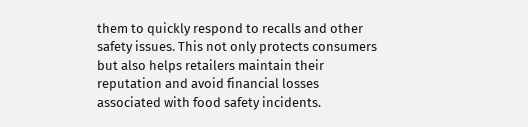them to quickly respond to recalls and other safety issues. This not only protects consumers but also helps retailers maintain their reputation and avoid financial losses associated with food safety incidents.